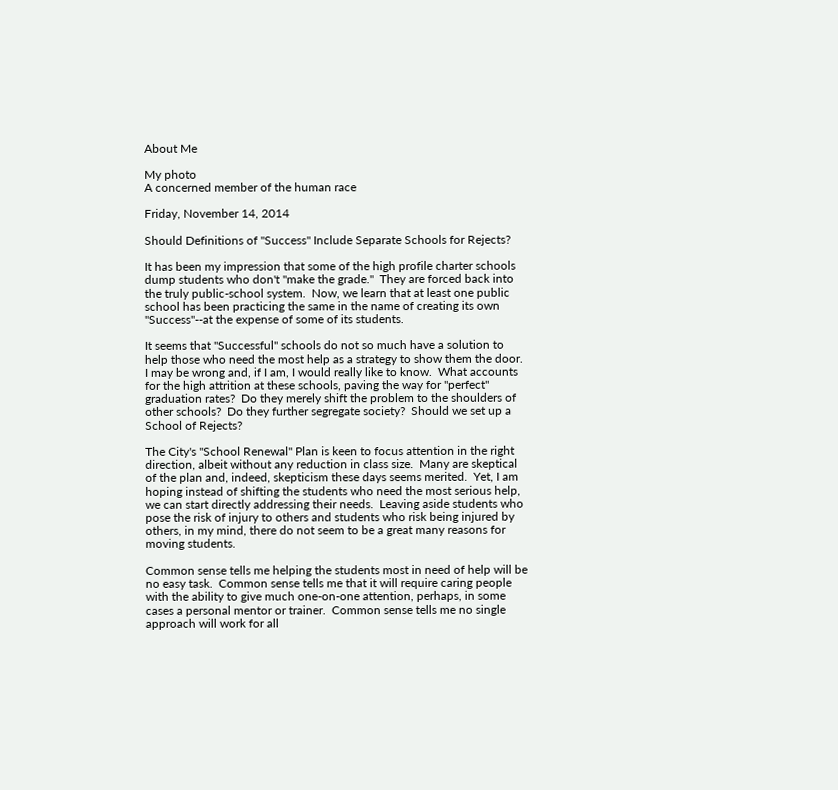About Me

My photo
A concerned member of the human race

Friday, November 14, 2014

Should Definitions of "Success" Include Separate Schools for Rejects?

It has been my impression that some of the high profile charter schools dump students who don't "make the grade."  They are forced back into the truly public-school system.  Now, we learn that at least one public school has been practicing the same in the name of creating its own "Success"--at the expense of some of its students.

It seems that "Successful" schools do not so much have a solution to help those who need the most help as a strategy to show them the door.  I may be wrong and, if I am, I would really like to know.  What accounts for the high attrition at these schools, paving the way for "perfect" graduation rates?  Do they merely shift the problem to the shoulders of other schools?  Do they further segregate society?  Should we set up a School of Rejects?

The City's "School Renewal" Plan is keen to focus attention in the right direction, albeit without any reduction in class size.  Many are skeptical of the plan and, indeed, skepticism these days seems merited.  Yet, I am hoping instead of shifting the students who need the most serious help, we can start directly addressing their needs.  Leaving aside students who pose the risk of injury to others and students who risk being injured by others, in my mind, there do not seem to be a great many reasons for moving students.

Common sense tells me helping the students most in need of help will be no easy task.  Common sense tells me that it will require caring people with the ability to give much one-on-one attention, perhaps, in some cases a personal mentor or trainer.  Common sense tells me no single approach will work for all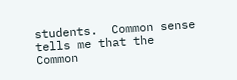students.  Common sense tells me that the Common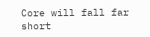Core will fall far short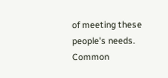of meeting these people's needs.  Common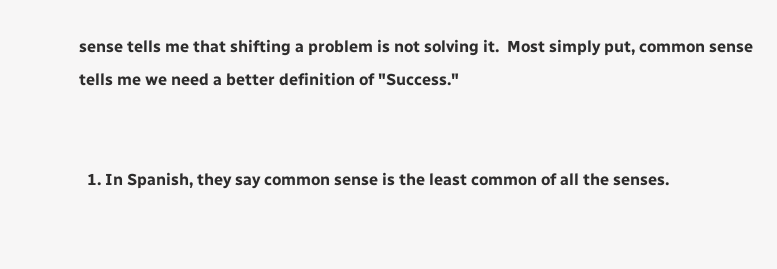sense tells me that shifting a problem is not solving it.  Most simply put, common sense tells me we need a better definition of "Success."


  1. In Spanish, they say common sense is the least common of all the senses.